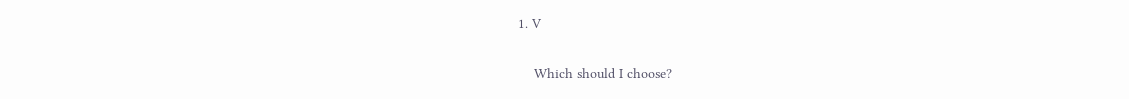1. V

    Which should I choose?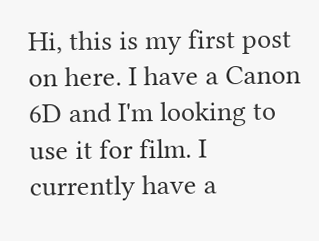Hi, this is my first post on here. I have a Canon 6D and I'm looking to use it for film. I currently have a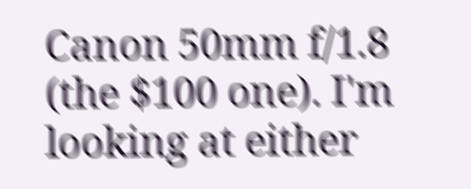Canon 50mm f/1.8 (the $100 one). I'm looking at either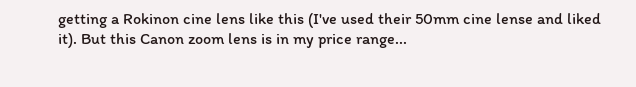getting a Rokinon cine lens like this (I've used their 50mm cine lense and liked it). But this Canon zoom lens is in my price range...